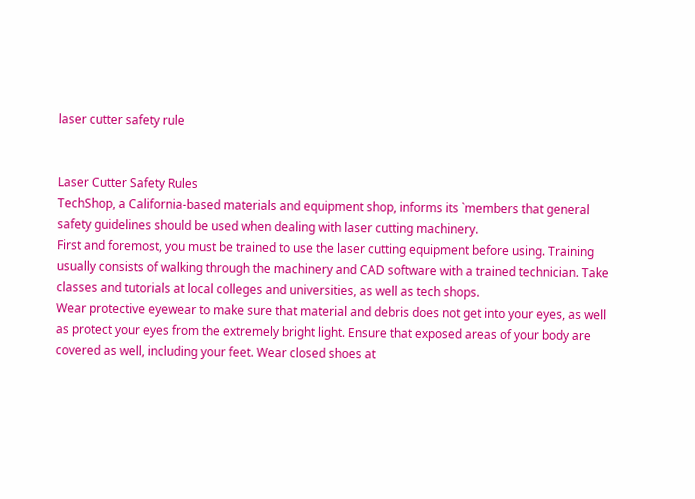laser cutter safety rule


Laser Cutter Safety Rules
TechShop, a California-based materials and equipment shop, informs its `members that general safety guidelines should be used when dealing with laser cutting machinery.
First and foremost, you must be trained to use the laser cutting equipment before using. Training usually consists of walking through the machinery and CAD software with a trained technician. Take classes and tutorials at local colleges and universities, as well as tech shops.
Wear protective eyewear to make sure that material and debris does not get into your eyes, as well as protect your eyes from the extremely bright light. Ensure that exposed areas of your body are covered as well, including your feet. Wear closed shoes at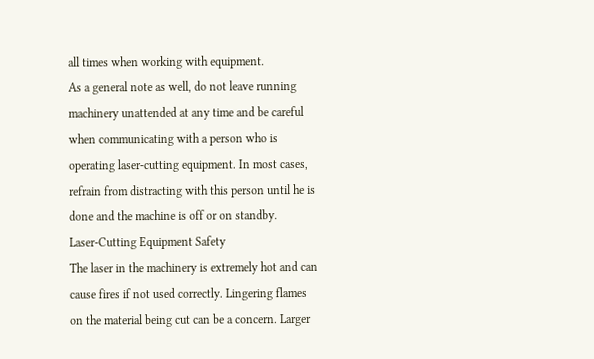all times when working with equipment.
As a general note as well, do not leave running machinery unattended at any time and be careful when communicating with a person who is operating laser-cutting equipment. In most cases, refrain from distracting with this person until he is done and the machine is off or on standby.
Laser-Cutting Equipment Safety
The laser in the machinery is extremely hot and can cause fires if not used correctly. Lingering flames on the material being cut can be a concern. Larger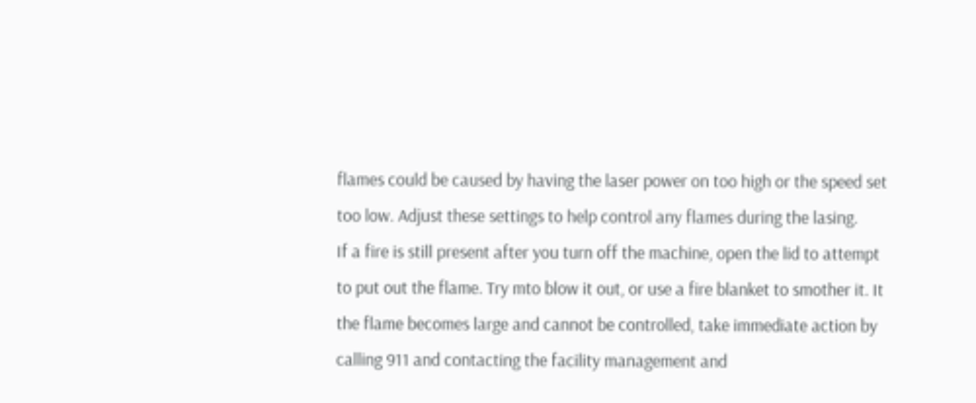flames could be caused by having the laser power on too high or the speed set too low. Adjust these settings to help control any flames during the lasing.
If a fire is still present after you turn off the machine, open the lid to attempt to put out the flame. Try mto blow it out, or use a fire blanket to smother it. It the flame becomes large and cannot be controlled, take immediate action by calling 911 and contacting the facility management and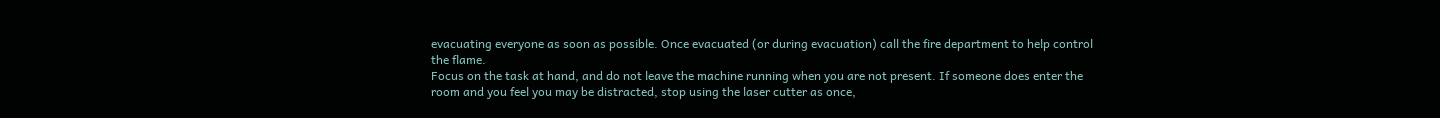evacuating everyone as soon as possible. Once evacuated (or during evacuation) call the fire department to help control the flame.
Focus on the task at hand, and do not leave the machine running when you are not present. If someone does enter the room and you feel you may be distracted, stop using the laser cutter as once,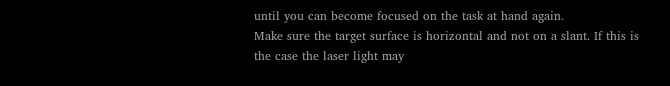until you can become focused on the task at hand again.
Make sure the target surface is horizontal and not on a slant. If this is the case the laser light may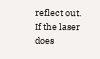reflect out. If the laser does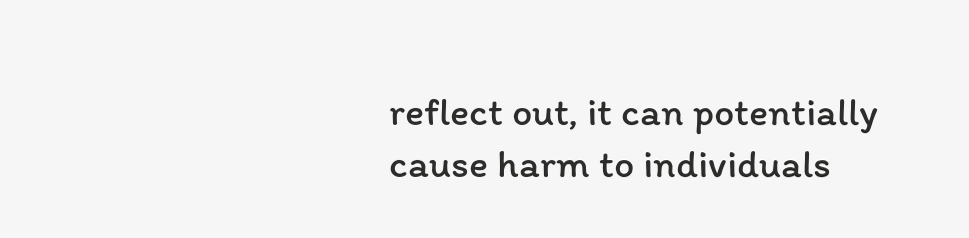reflect out, it can potentially cause harm to individuals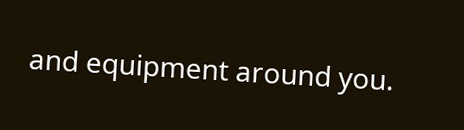and equipment around you.